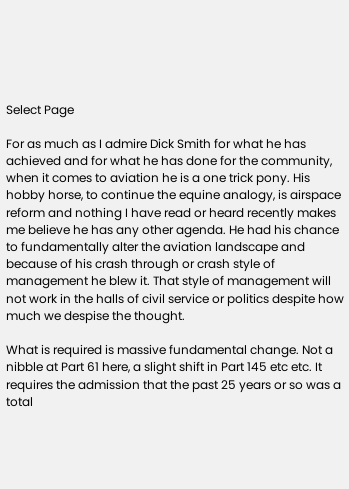Select Page

For as much as I admire Dick Smith for what he has achieved and for what he has done for the community, when it comes to aviation he is a one trick pony. His hobby horse, to continue the equine analogy, is airspace reform and nothing I have read or heard recently makes me believe he has any other agenda. He had his chance to fundamentally alter the aviation landscape and because of his crash through or crash style of management he blew it. That style of management will not work in the halls of civil service or politics despite how much we despise the thought.

What is required is massive fundamental change. Not a nibble at Part 61 here, a slight shift in Part 145 etc etc. It requires the admission that the past 25 years or so was a total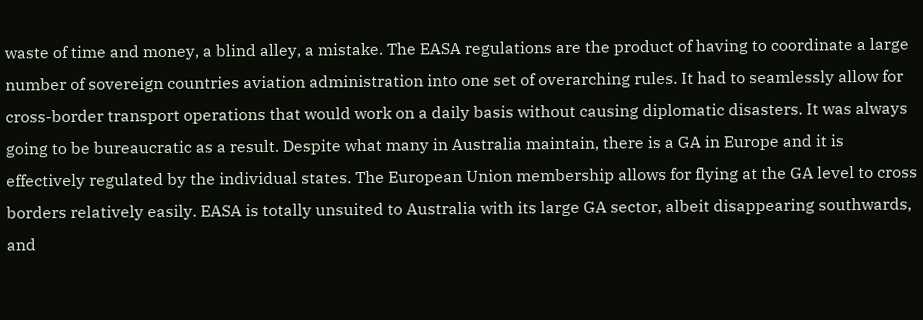waste of time and money, a blind alley, a mistake. The EASA regulations are the product of having to coordinate a large number of sovereign countries aviation administration into one set of overarching rules. It had to seamlessly allow for cross-border transport operations that would work on a daily basis without causing diplomatic disasters. It was always going to be bureaucratic as a result. Despite what many in Australia maintain, there is a GA in Europe and it is effectively regulated by the individual states. The European Union membership allows for flying at the GA level to cross borders relatively easily. EASA is totally unsuited to Australia with its large GA sector, albeit disappearing southwards, and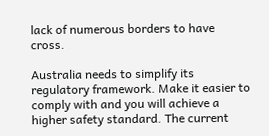lack of numerous borders to have cross.

Australia needs to simplify its regulatory framework. Make it easier to comply with and you will achieve a higher safety standard. The current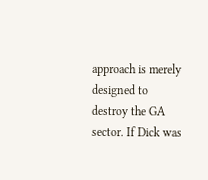approach is merely designed to destroy the GA sector. If Dick was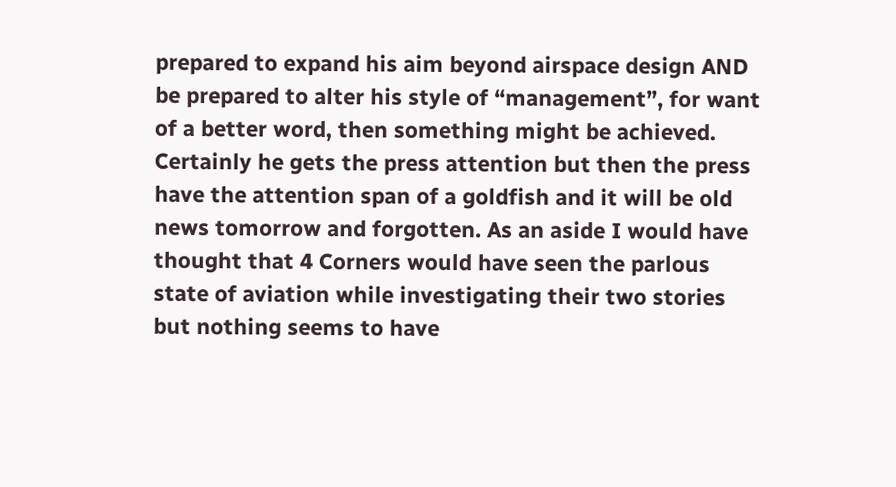prepared to expand his aim beyond airspace design AND be prepared to alter his style of “management”, for want of a better word, then something might be achieved. Certainly he gets the press attention but then the press have the attention span of a goldfish and it will be old news tomorrow and forgotten. As an aside I would have thought that 4 Corners would have seen the parlous state of aviation while investigating their two stories but nothing seems to have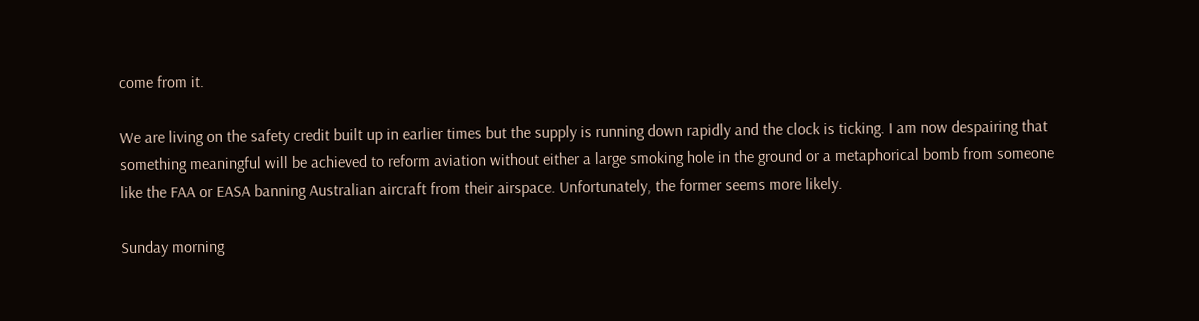come from it.

We are living on the safety credit built up in earlier times but the supply is running down rapidly and the clock is ticking. I am now despairing that something meaningful will be achieved to reform aviation without either a large smoking hole in the ground or a metaphorical bomb from someone like the FAA or EASA banning Australian aircraft from their airspace. Unfortunately, the former seems more likely.

Sunday morning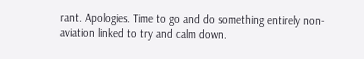rant. Apologies. Time to go and do something entirely non-aviation linked to try and calm down.